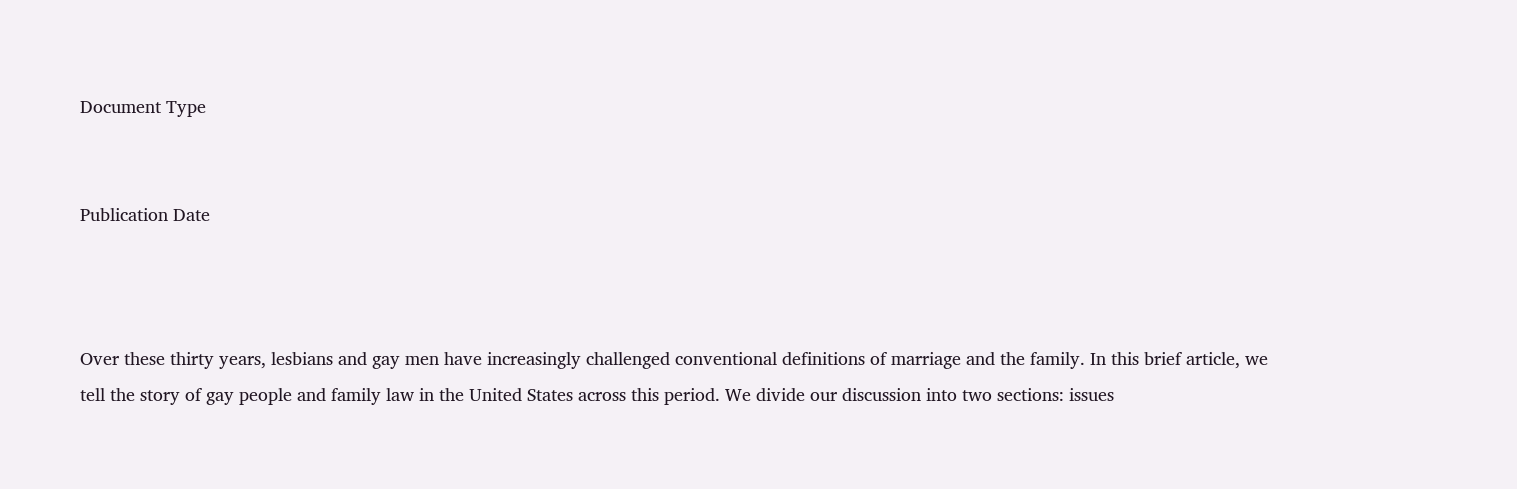Document Type


Publication Date



Over these thirty years, lesbians and gay men have increasingly challenged conventional definitions of marriage and the family. In this brief article, we tell the story of gay people and family law in the United States across this period. We divide our discussion into two sections: issues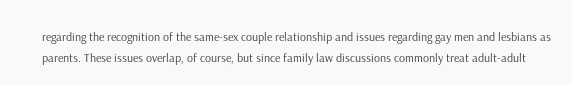regarding the recognition of the same-sex couple relationship and issues regarding gay men and lesbians as parents. These issues overlap, of course, but since family law discussions commonly treat adult-adult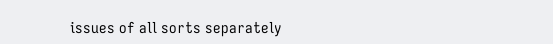issues of all sorts separately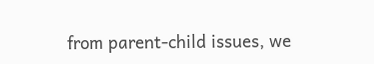from parent-child issues, we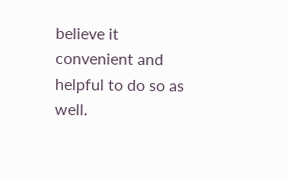believe it convenient and helpful to do so as well.